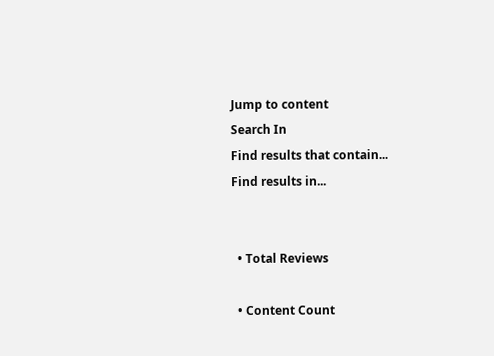Jump to content
Search In
Find results that contain...
Find results in...


  • Total Reviews

  • Content Count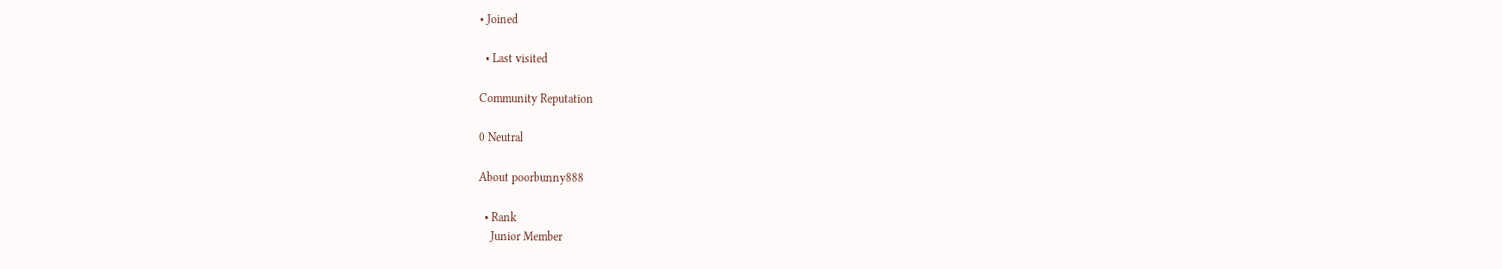• Joined

  • Last visited

Community Reputation

0 Neutral

About poorbunny888

  • Rank
    Junior Member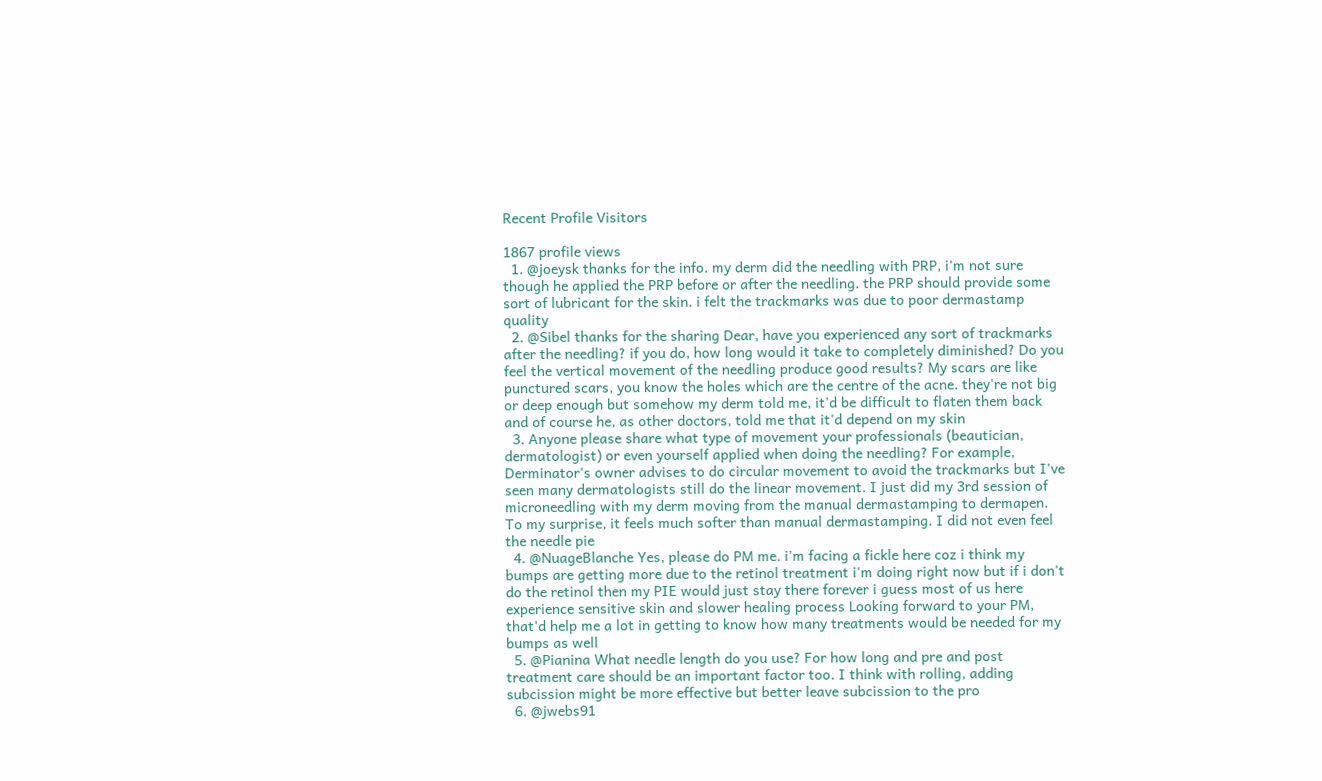Recent Profile Visitors

1867 profile views
  1. @joeysk thanks for the info. my derm did the needling with PRP, i'm not sure though he applied the PRP before or after the needling. the PRP should provide some sort of lubricant for the skin. i felt the trackmarks was due to poor dermastamp quality
  2. @Sibel thanks for the sharing Dear, have you experienced any sort of trackmarks after the needling? if you do, how long would it take to completely diminished? Do you feel the vertical movement of the needling produce good results? My scars are like punctured scars, you know the holes which are the centre of the acne. they're not big or deep enough but somehow my derm told me, it'd be difficult to flaten them back and of course he, as other doctors, told me that it'd depend on my skin
  3. Anyone please share what type of movement your professionals (beautician, dermatologist) or even yourself applied when doing the needling? For example, Derminator's owner advises to do circular movement to avoid the trackmarks but I've seen many dermatologists still do the linear movement. I just did my 3rd session of microneedling with my derm moving from the manual dermastamping to dermapen. To my surprise, it feels much softer than manual dermastamping. I did not even feel the needle pie
  4. @NuageBlanche Yes, please do PM me. i'm facing a fickle here coz i think my bumps are getting more due to the retinol treatment i'm doing right now but if i don't do the retinol then my PIE would just stay there forever i guess most of us here experience sensitive skin and slower healing process Looking forward to your PM, that'd help me a lot in getting to know how many treatments would be needed for my bumps as well
  5. @Pianina What needle length do you use? For how long and pre and post treatment care should be an important factor too. I think with rolling, adding subcission might be more effective but better leave subcission to the pro
  6. @jwebs91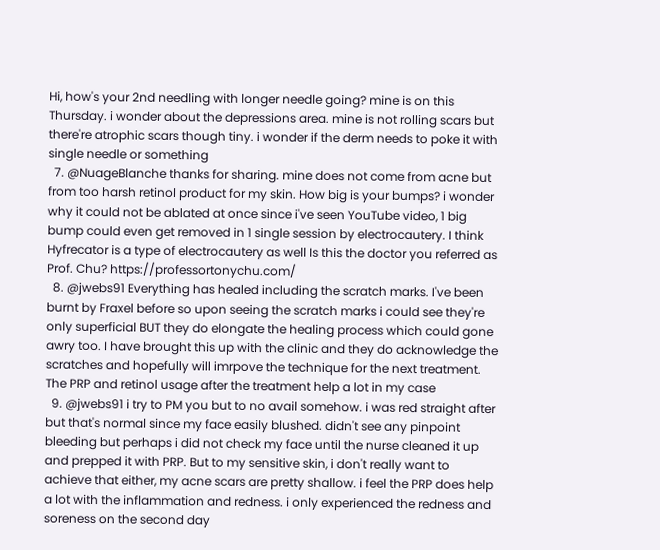Hi, how's your 2nd needling with longer needle going? mine is on this Thursday. i wonder about the depressions area. mine is not rolling scars but there're atrophic scars though tiny. i wonder if the derm needs to poke it with single needle or something
  7. @NuageBlanche thanks for sharing. mine does not come from acne but from too harsh retinol product for my skin. How big is your bumps? i wonder why it could not be ablated at once since i've seen YouTube video, 1 big bump could even get removed in 1 single session by electrocautery. I think Hyfrecator is a type of electrocautery as well Is this the doctor you referred as Prof. Chu? https://professortonychu.com/
  8. @jwebs91 Everything has healed including the scratch marks. I've been burnt by Fraxel before so upon seeing the scratch marks i could see they're only superficial BUT they do elongate the healing process which could gone awry too. I have brought this up with the clinic and they do acknowledge the scratches and hopefully will imrpove the technique for the next treatment. The PRP and retinol usage after the treatment help a lot in my case
  9. @jwebs91 i try to PM you but to no avail somehow. i was red straight after but that's normal since my face easily blushed. didn't see any pinpoint bleeding but perhaps i did not check my face until the nurse cleaned it up and prepped it with PRP. But to my sensitive skin, i don't really want to achieve that either, my acne scars are pretty shallow. i feel the PRP does help a lot with the inflammation and redness. i only experienced the redness and soreness on the second day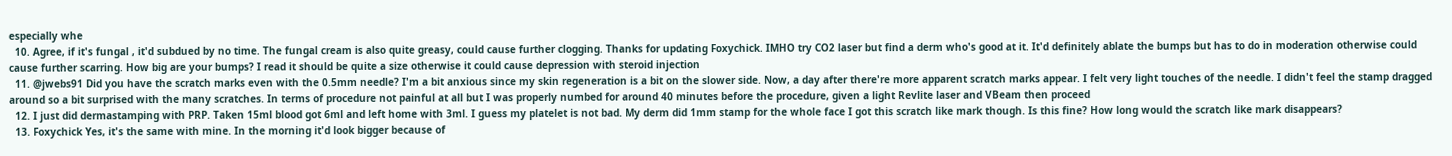especially whe
  10. Agree, if it's fungal , it'd subdued by no time. The fungal cream is also quite greasy, could cause further clogging. Thanks for updating Foxychick. IMHO try CO2 laser but find a derm who's good at it. It'd definitely ablate the bumps but has to do in moderation otherwise could cause further scarring. How big are your bumps? I read it should be quite a size otherwise it could cause depression with steroid injection
  11. @jwebs91 Did you have the scratch marks even with the 0.5mm needle? I'm a bit anxious since my skin regeneration is a bit on the slower side. Now, a day after there're more apparent scratch marks appear. I felt very light touches of the needle. I didn't feel the stamp dragged around so a bit surprised with the many scratches. In terms of procedure not painful at all but I was properly numbed for around 40 minutes before the procedure, given a light Revlite laser and VBeam then proceed
  12. I just did dermastamping with PRP. Taken 15ml blood got 6ml and left home with 3ml. I guess my platelet is not bad. My derm did 1mm stamp for the whole face I got this scratch like mark though. Is this fine? How long would the scratch like mark disappears?
  13. Foxychick Yes, it's the same with mine. In the morning it'd look bigger because of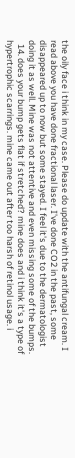the oily face i think in my case. Please do update with the antifungal cream. I read above you have done fractional laser. I've done CO2 in the past, some disappeared up to now but some stayed. I feel it's due to the dermatologist doing it as well. Mine was not attentive and even missing some of the bumps.
  14. does your bump gets flat if stretched? mine does and i think it's a type of hypertrophic scarrings. mine came out after too harsh of retinol usage. i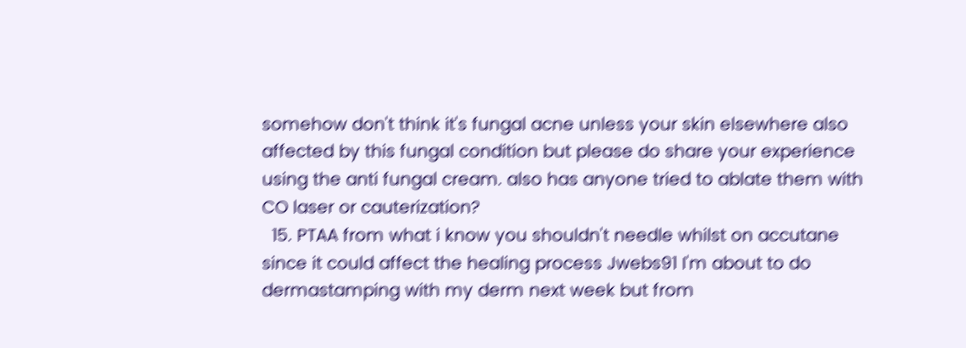somehow don't think it's fungal acne unless your skin elsewhere also affected by this fungal condition but please do share your experience using the anti fungal cream. also has anyone tried to ablate them with CO laser or cauterization?
  15. PTAA from what i know you shouldn't needle whilst on accutane since it could affect the healing process Jwebs91 I'm about to do dermastamping with my derm next week but from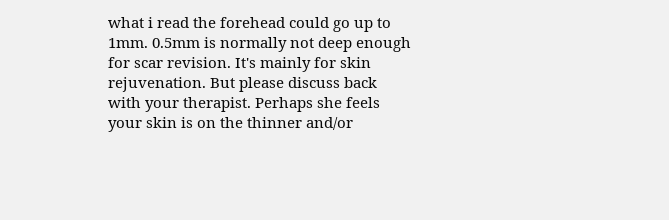what i read the forehead could go up to 1mm. 0.5mm is normally not deep enough for scar revision. It's mainly for skin rejuvenation. But please discuss back with your therapist. Perhaps she feels your skin is on the thinner and/or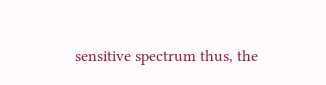sensitive spectrum thus, the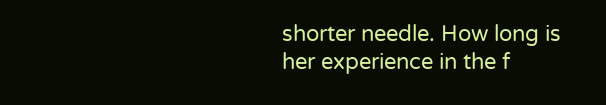shorter needle. How long is her experience in the f